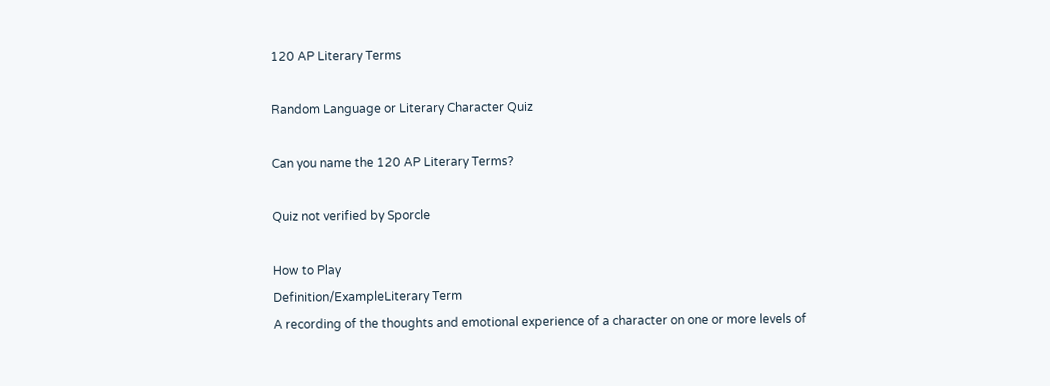120 AP Literary Terms

Random Language or Literary Character Quiz

Can you name the 120 AP Literary Terms?

Quiz not verified by Sporcle

How to Play
Definition/ExampleLiterary Term
A recording of the thoughts and emotional experience of a character on one or more levels of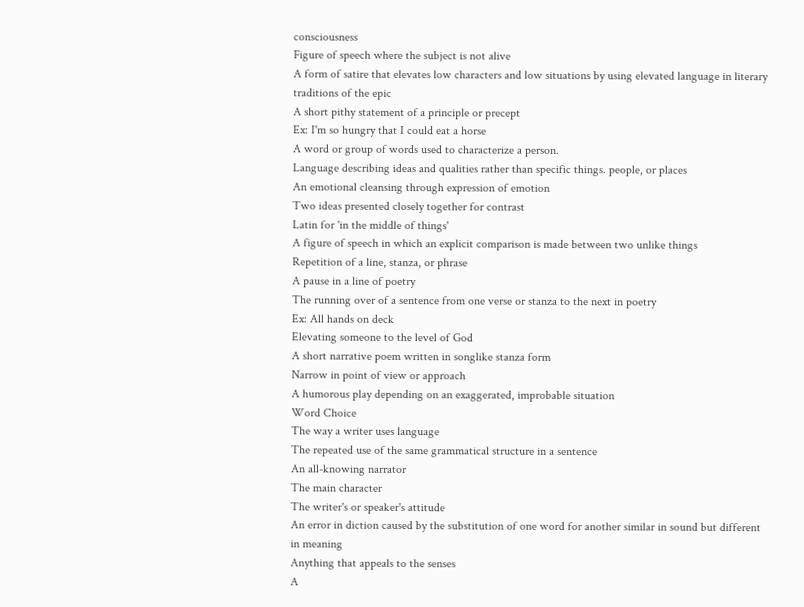consciousness
Figure of speech where the subject is not alive
A form of satire that elevates low characters and low situations by using elevated language in literary traditions of the epic
A short pithy statement of a principle or precept
Ex: I'm so hungry that I could eat a horse
A word or group of words used to characterize a person.
Language describing ideas and qualities rather than specific things. people, or places
An emotional cleansing through expression of emotion
Two ideas presented closely together for contrast
Latin for 'in the middle of things'
A figure of speech in which an explicit comparison is made between two unlike things
Repetition of a line, stanza, or phrase
A pause in a line of poetry
The running over of a sentence from one verse or stanza to the next in poetry
Ex: All hands on deck
Elevating someone to the level of God
A short narrative poem written in songlike stanza form
Narrow in point of view or approach
A humorous play depending on an exaggerated, improbable situation
Word Choice
The way a writer uses language
The repeated use of the same grammatical structure in a sentence
An all-knowing narrator
The main character
The writer's or speaker's attitude
An error in diction caused by the substitution of one word for another similar in sound but different in meaning
Anything that appeals to the senses
A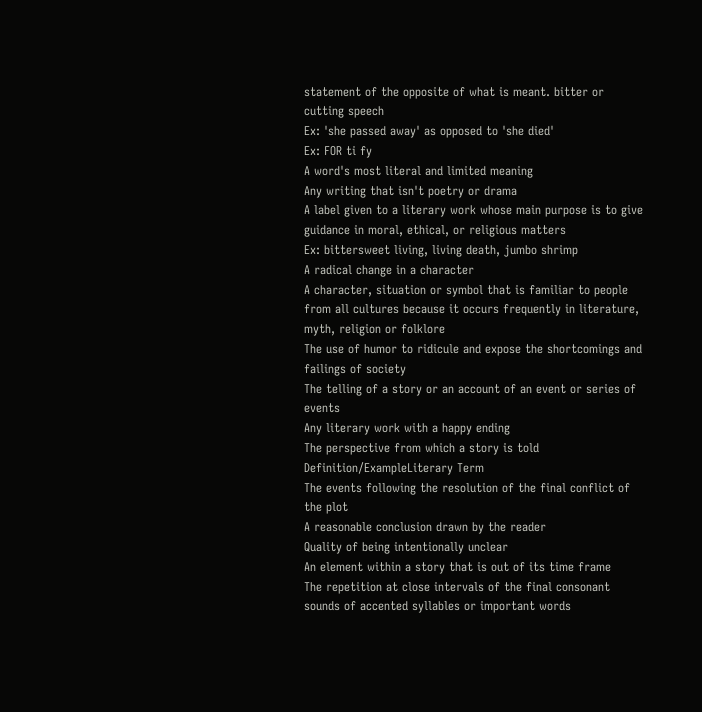statement of the opposite of what is meant. bitter or cutting speech
Ex: 'she passed away' as opposed to 'she died'
Ex: FOR ti fy
A word's most literal and limited meaning
Any writing that isn't poetry or drama
A label given to a literary work whose main purpose is to give guidance in moral, ethical, or religious matters
Ex: bittersweet living, living death, jumbo shrimp
A radical change in a character
A character, situation or symbol that is familiar to people from all cultures because it occurs frequently in literature, myth, religion or folklore
The use of humor to ridicule and expose the shortcomings and failings of society
The telling of a story or an account of an event or series of events
Any literary work with a happy ending
The perspective from which a story is told
Definition/ExampleLiterary Term
The events following the resolution of the final conflict of the plot
A reasonable conclusion drawn by the reader
Quality of being intentionally unclear
An element within a story that is out of its time frame
The repetition at close intervals of the final consonant sounds of accented syllables or important words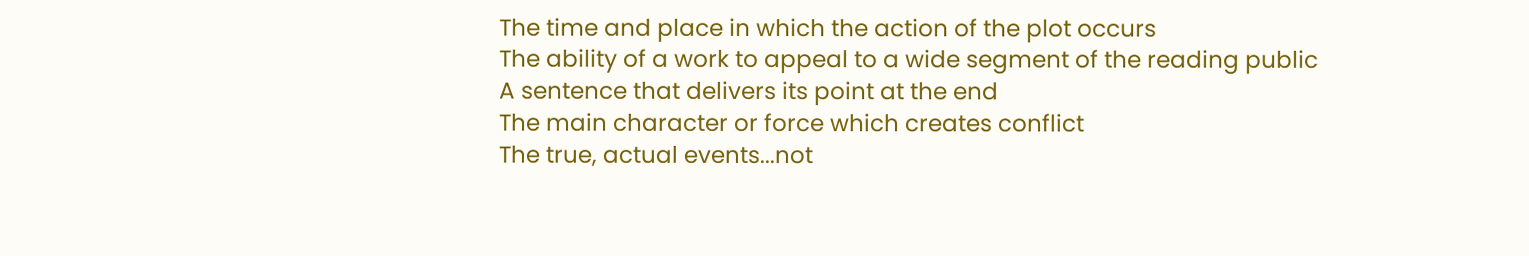The time and place in which the action of the plot occurs
The ability of a work to appeal to a wide segment of the reading public
A sentence that delivers its point at the end
The main character or force which creates conflict
The true, actual events...not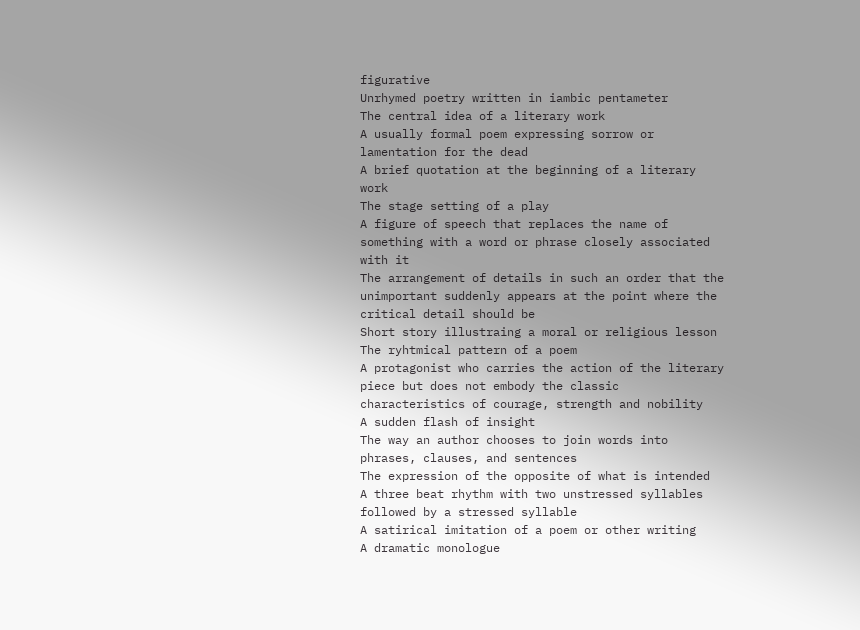figurative
Unrhymed poetry written in iambic pentameter
The central idea of a literary work
A usually formal poem expressing sorrow or lamentation for the dead
A brief quotation at the beginning of a literary work
The stage setting of a play
A figure of speech that replaces the name of something with a word or phrase closely associated with it
The arrangement of details in such an order that the unimportant suddenly appears at the point where the critical detail should be
Short story illustraing a moral or religious lesson
The ryhtmical pattern of a poem
A protagonist who carries the action of the literary piece but does not embody the classic characteristics of courage, strength and nobility
A sudden flash of insight
The way an author chooses to join words into phrases, clauses, and sentences
The expression of the opposite of what is intended
A three beat rhythm with two unstressed syllables followed by a stressed syllable
A satirical imitation of a poem or other writing
A dramatic monologue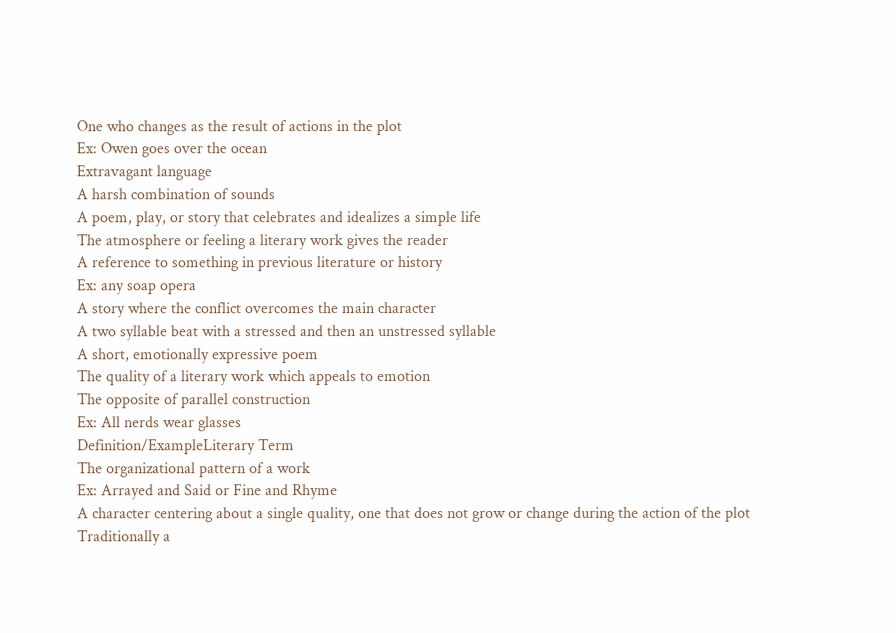One who changes as the result of actions in the plot
Ex: Owen goes over the ocean
Extravagant language
A harsh combination of sounds
A poem, play, or story that celebrates and idealizes a simple life
The atmosphere or feeling a literary work gives the reader
A reference to something in previous literature or history
Ex: any soap opera
A story where the conflict overcomes the main character
A two syllable beat with a stressed and then an unstressed syllable
A short, emotionally expressive poem
The quality of a literary work which appeals to emotion
The opposite of parallel construction
Ex: All nerds wear glasses
Definition/ExampleLiterary Term
The organizational pattern of a work
Ex: Arrayed and Said or Fine and Rhyme
A character centering about a single quality, one that does not grow or change during the action of the plot
Traditionally a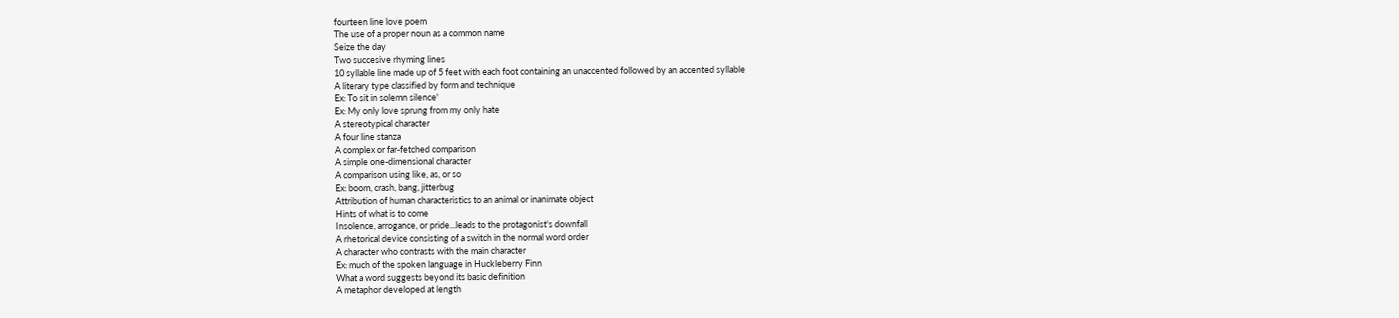fourteen line love poem
The use of a proper noun as a common name
Seize the day
Two succesive rhyming lines
10 syllable line made up of 5 feet with each foot containing an unaccented followed by an accented syllable
A literary type classified by form and technique
Ex: To sit in solemn silence'
Ex: My only love sprung from my only hate
A stereotypical character
A four line stanza
A complex or far-fetched comparison
A simple one-dimensional character
A comparison using like, as, or so
Ex: boom, crash, bang, jitterbug
Attribution of human characteristics to an animal or inanimate object
Hints of what is to come
Insolence, arrogance, or pride...leads to the protagonist's downfall
A rhetorical device consisting of a switch in the normal word order
A character who contrasts with the main character
Ex: much of the spoken language in Huckleberry Finn
What a word suggests beyond its basic definition
A metaphor developed at length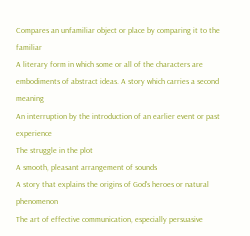Compares an unfamiliar object or place by comparing it to the familiar
A literary form in which some or all of the characters are embodiments of abstract ideas. A story which carries a second meaning
An interruption by the introduction of an earlier event or past experience
The struggle in the plot
A smooth, pleasant arrangement of sounds
A story that explains the origins of God's heroes or natural phenomenon
The art of effective communication, especially persuasive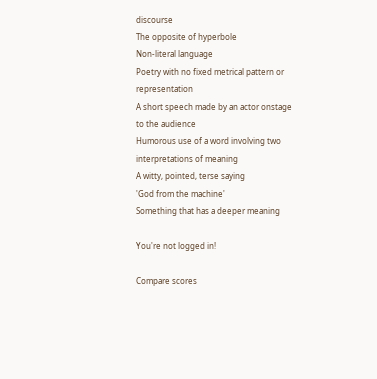discourse
The opposite of hyperbole
Non-literal language
Poetry with no fixed metrical pattern or representation
A short speech made by an actor onstage to the audience
Humorous use of a word involving two interpretations of meaning
A witty, pointed, terse saying
'God from the machine'
Something that has a deeper meaning

You're not logged in!

Compare scores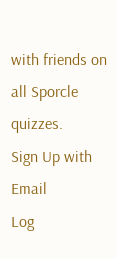with friends on all Sporcle quizzes.
Sign Up with Email
Log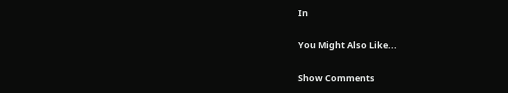In

You Might Also Like...

Show Comments